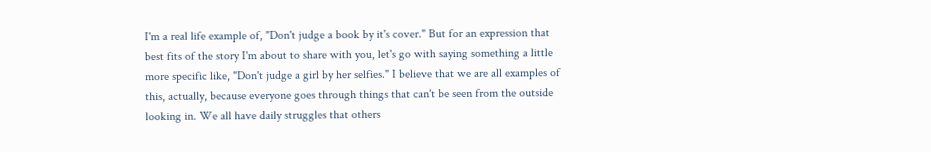I'm a real life example of, "Don't judge a book by it's cover." But for an expression that best fits of the story I'm about to share with you, let's go with saying something a little more specific like, "Don't judge a girl by her selfies." I believe that we are all examples of this, actually, because everyone goes through things that can't be seen from the outside looking in. We all have daily struggles that others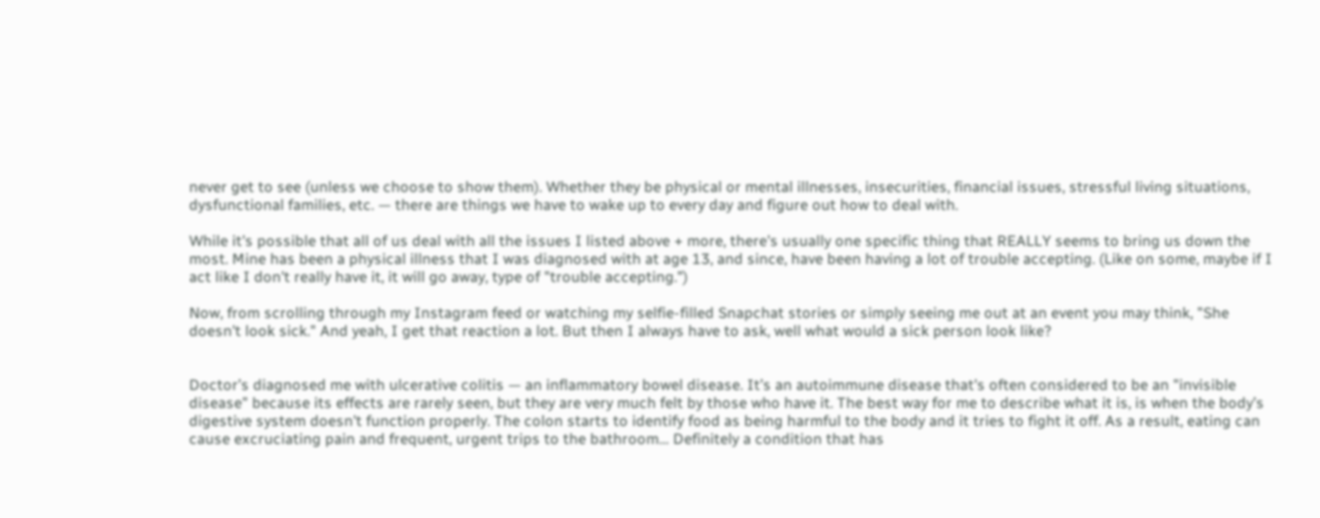never get to see (unless we choose to show them). Whether they be physical or mental illnesses, insecurities, financial issues, stressful living situations, dysfunctional families, etc. — there are things we have to wake up to every day and figure out how to deal with.

While it's possible that all of us deal with all the issues I listed above + more, there's usually one specific thing that REALLY seems to bring us down the most. Mine has been a physical illness that I was diagnosed with at age 13, and since, have been having a lot of trouble accepting. (Like on some, maybe if I act like I don't really have it, it will go away, type of "trouble accepting.")

Now, from scrolling through my Instagram feed or watching my selfie-filled Snapchat stories or simply seeing me out at an event you may think, "She doesn't look sick." And yeah, I get that reaction a lot. But then I always have to ask, well what would a sick person look like?


Doctor’s diagnosed me with ulcerative colitis — an inflammatory bowel disease. It’s an autoimmune disease that's often considered to be an "invisible disease" because its effects are rarely seen, but they are very much felt by those who have it. The best way for me to describe what it is, is when the body’s digestive system doesn't function properly. The colon starts to identify food as being harmful to the body and it tries to fight it off. As a result, eating can cause excruciating pain and frequent, urgent trips to the bathroom… Definitely a condition that has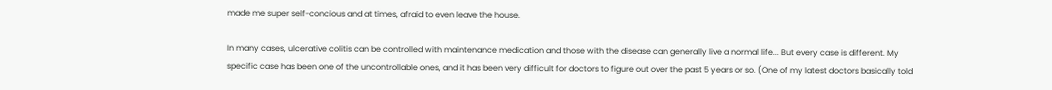made me super self-concious and at times, afraid to even leave the house.

In many cases, ulcerative colitis can be controlled with maintenance medication and those with the disease can generally live a normal life... But every case is different. My specific case has been one of the uncontrollable ones, and it has been very difficult for doctors to figure out over the past 5 years or so. (One of my latest doctors basically told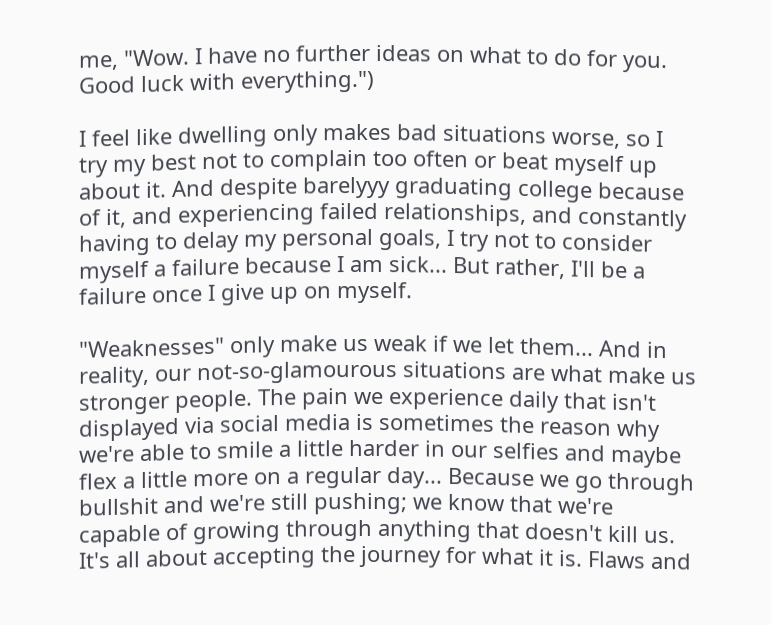me, "Wow. I have no further ideas on what to do for you. Good luck with everything.")

I feel like dwelling only makes bad situations worse, so I try my best not to complain too often or beat myself up about it. And despite barelyyy graduating college because of it, and experiencing failed relationships, and constantly having to delay my personal goals, I try not to consider myself a failure because I am sick... But rather, I'll be a failure once I give up on myself.

"Weaknesses" only make us weak if we let them... And in reality, our not-so-glamourous situations are what make us stronger people. The pain we experience daily that isn't displayed via social media is sometimes the reason why we're able to smile a little harder in our selfies and maybe flex a little more on a regular day... Because we go through bullshit and we're still pushing; we know that we're capable of growing through anything that doesn't kill us. It's all about accepting the journey for what it is. Flaws and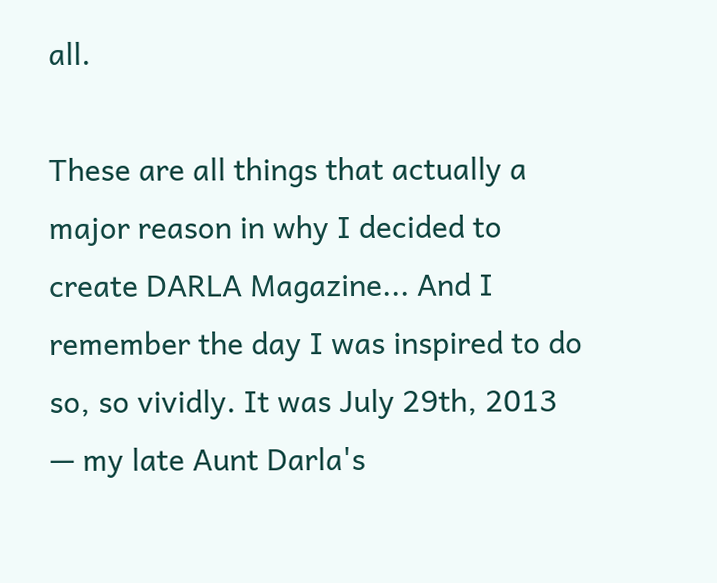all.

These are all things that actually a major reason in why I decided to create DARLA Magazine... And I remember the day I was inspired to do so, so vividly. It was July 29th, 2013 — my late Aunt Darla's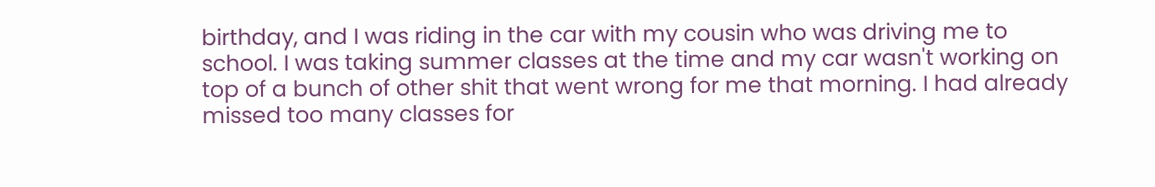birthday, and I was riding in the car with my cousin who was driving me to school. I was taking summer classes at the time and my car wasn't working on top of a bunch of other shit that went wrong for me that morning. I had already missed too many classes for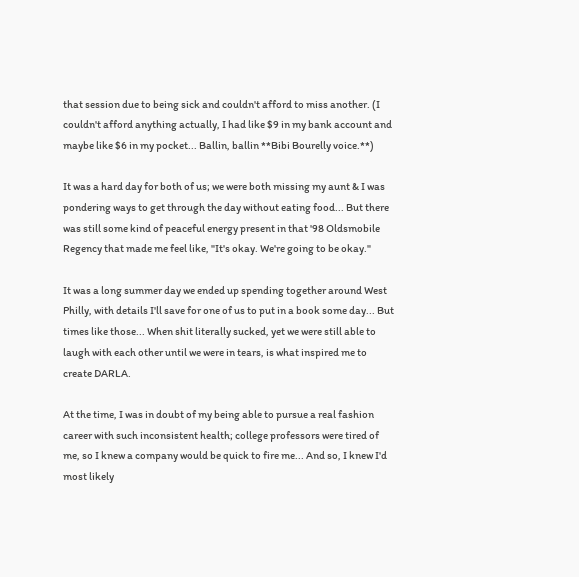that session due to being sick and couldn't afford to miss another. (I couldn't afford anything actually, I had like $9 in my bank account and maybe like $6 in my pocket... Ballin, ballin **Bibi Bourelly voice.**)

It was a hard day for both of us; we were both missing my aunt & I was pondering ways to get through the day without eating food... But there was still some kind of peaceful energy present in that '98 Oldsmobile Regency that made me feel like, "It's okay. We're going to be okay."

It was a long summer day we ended up spending together around West Philly, with details I'll save for one of us to put in a book some day... But times like those... When shit literally sucked, yet we were still able to laugh with each other until we were in tears, is what inspired me to create DARLA.

At the time, I was in doubt of my being able to pursue a real fashion career with such inconsistent health; college professors were tired of me, so I knew a company would be quick to fire me... And so, I knew I'd most likely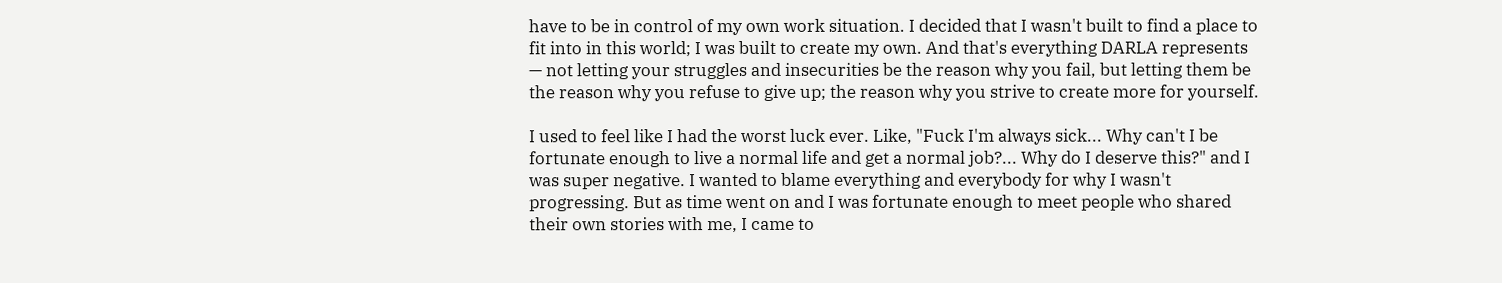have to be in control of my own work situation. I decided that I wasn't built to find a place to fit into in this world; I was built to create my own. And that's everything DARLA represents — not letting your struggles and insecurities be the reason why you fail, but letting them be the reason why you refuse to give up; the reason why you strive to create more for yourself.

I used to feel like I had the worst luck ever. Like, "Fuck I'm always sick... Why can't I be fortunate enough to live a normal life and get a normal job?... Why do I deserve this?" and I was super negative. I wanted to blame everything and everybody for why I wasn't progressing. But as time went on and I was fortunate enough to meet people who shared their own stories with me, I came to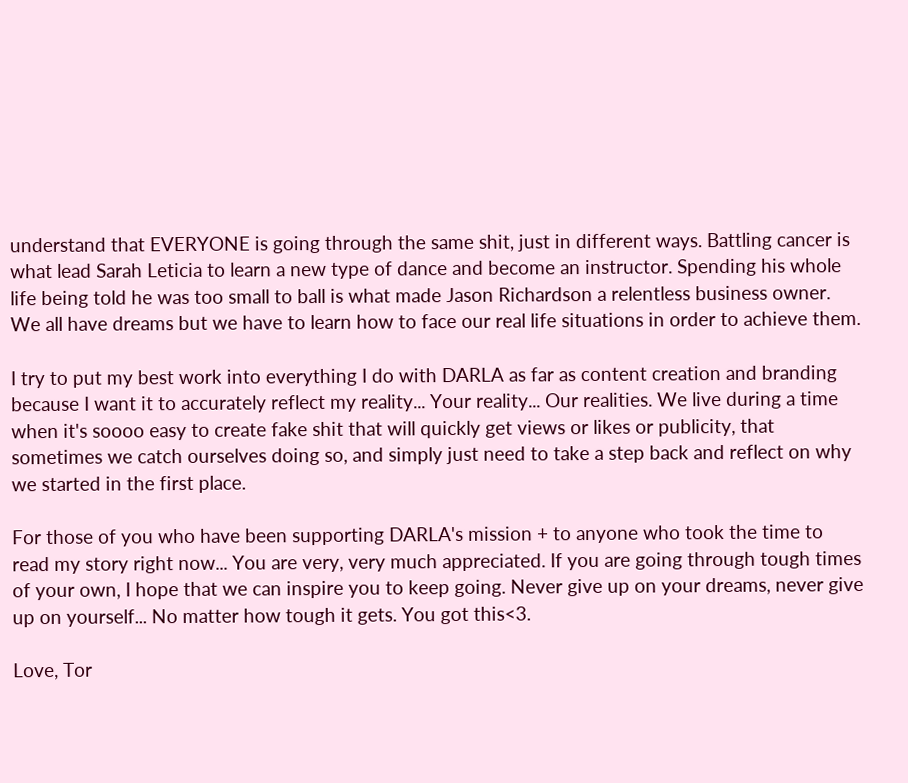understand that EVERYONE is going through the same shit, just in different ways. Battling cancer is what lead Sarah Leticia to learn a new type of dance and become an instructor. Spending his whole life being told he was too small to ball is what made Jason Richardson a relentless business owner. We all have dreams but we have to learn how to face our real life situations in order to achieve them.

I try to put my best work into everything I do with DARLA as far as content creation and branding because I want it to accurately reflect my reality... Your reality... Our realities. We live during a time when it's soooo easy to create fake shit that will quickly get views or likes or publicity, that sometimes we catch ourselves doing so, and simply just need to take a step back and reflect on why we started in the first place.

For those of you who have been supporting DARLA's mission + to anyone who took the time to read my story right now... You are very, very much appreciated. If you are going through tough times of your own, I hope that we can inspire you to keep going. Never give up on your dreams, never give up on yourself... No matter how tough it gets. You got this<3.

Love, Tor